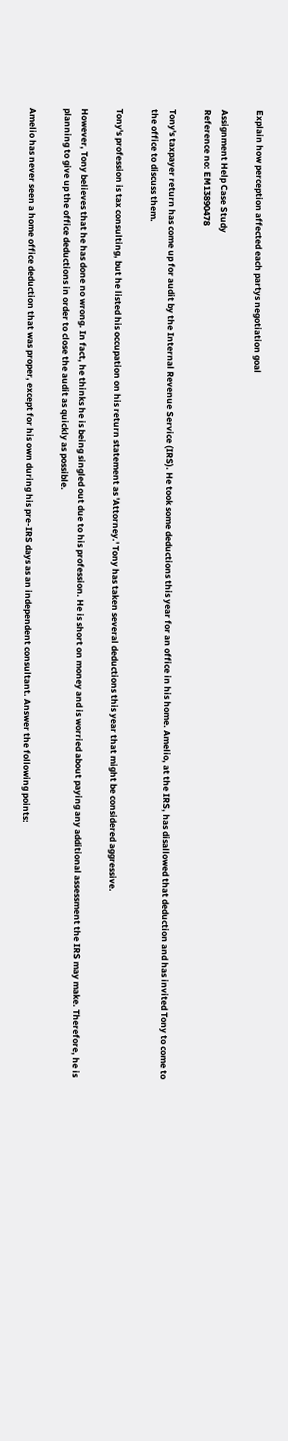Explain how perception affected each partys negotiation goal

Assignment Help Case Study
Reference no: EM13890478

Tony's taxpayer return has come up for audit by the Internal Revenue Service (IRS). He took some deductions this year for an office in his home. Amelio, at the IRS, has disallowed that deduction and has invited Tony to come to the office to discuss them.

Tony's profession is tax consulting, but he listed his occupation on his return statement as 'Attorney.' Tony has taken several deductions this year that might be considered aggressive.

However, Tony believes that he has done no wrong. In fact, he thinks he is being singled out due to his profession. He is short on money and is worried about paying any additional assessment the IRS may make. Therefore, he is planning to give up the office deductions in order to close the audit as quickly as possible.

Amelio has never seen a home office deduction that was proper, except for his own during his pre-IRS days as an independent consultant. Answer the following points: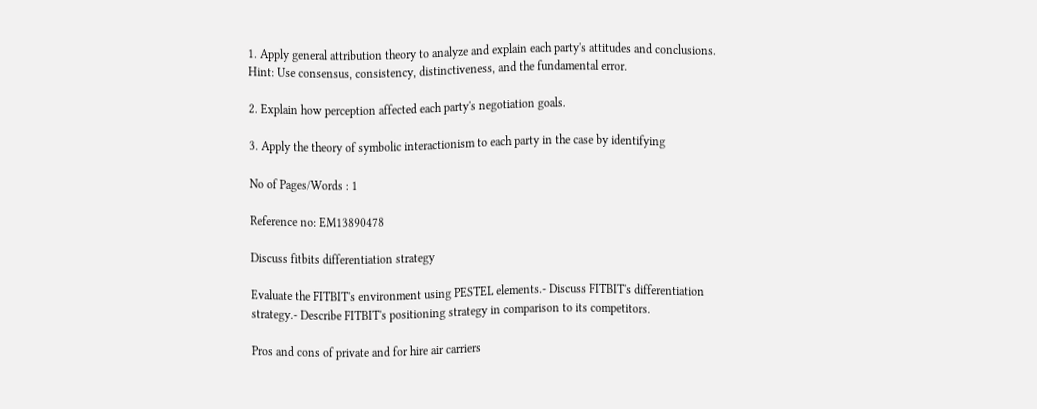1. Apply general attribution theory to analyze and explain each party's attitudes and conclusions. Hint: Use consensus, consistency, distinctiveness, and the fundamental error.

2. Explain how perception affected each party's negotiation goals.

3. Apply the theory of symbolic interactionism to each party in the case by identifying

No of Pages/Words : 1

Reference no: EM13890478

Discuss fitbits differentiation strategy

Evaluate the FITBIT's environment using PESTEL elements.- Discuss FITBIT's differentiation strategy.- Describe FITBIT's positioning strategy in comparison to its competitors.

Pros and cons of private and for hire air carriers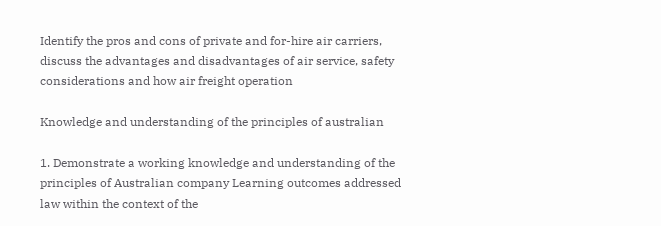Identify the pros and cons of private and for-hire air carriers, discuss the advantages and disadvantages of air service, safety considerations and how air freight operation

Knowledge and understanding of the principles of australian

1. Demonstrate a working knowledge and understanding of the principles of Australian company Learning outcomes addressed law within the context of the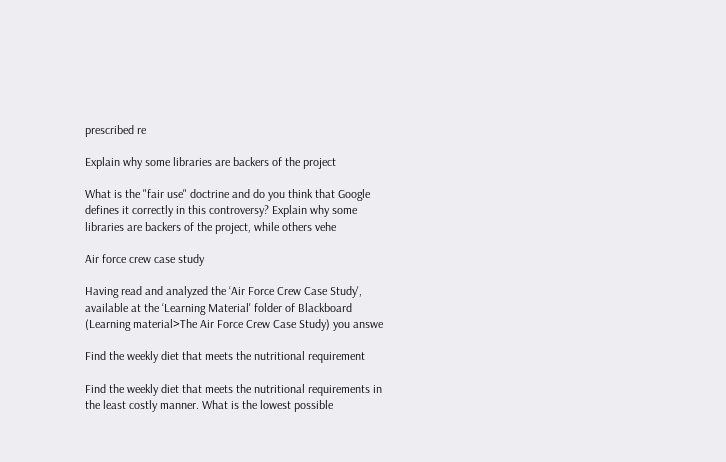prescribed re

Explain why some libraries are backers of the project

What is the "fair use" doctrine and do you think that Google defines it correctly in this controversy? Explain why some libraries are backers of the project, while others vehe

Air force crew case study

Having read and analyzed the ‘Air Force Crew Case Study', available at the ‘Learning Material' folder of Blackboard (Learning material>The Air Force Crew Case Study) you answe

Find the weekly diet that meets the nutritional requirement

Find the weekly diet that meets the nutritional requirements in the least costly manner. What is the lowest possible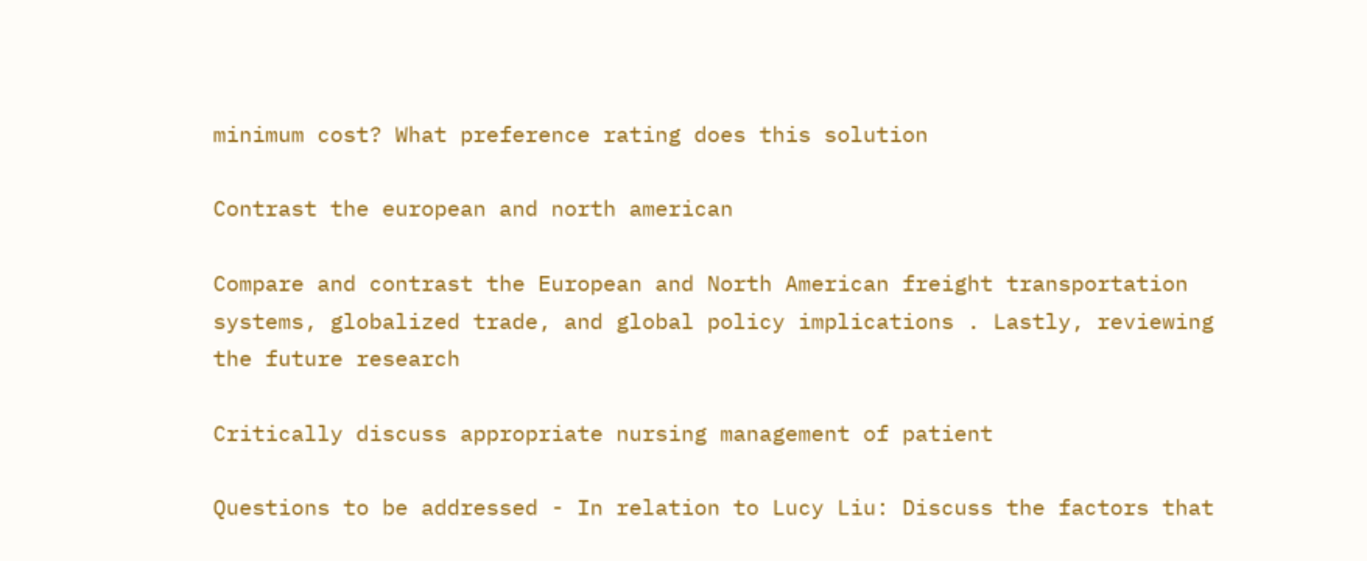minimum cost? What preference rating does this solution

Contrast the european and north american

Compare and contrast the European and North American freight transportation systems, globalized trade, and global policy implications . Lastly, reviewing the future research

Critically discuss appropriate nursing management of patient

Questions to be addressed - In relation to Lucy Liu: Discuss the factors that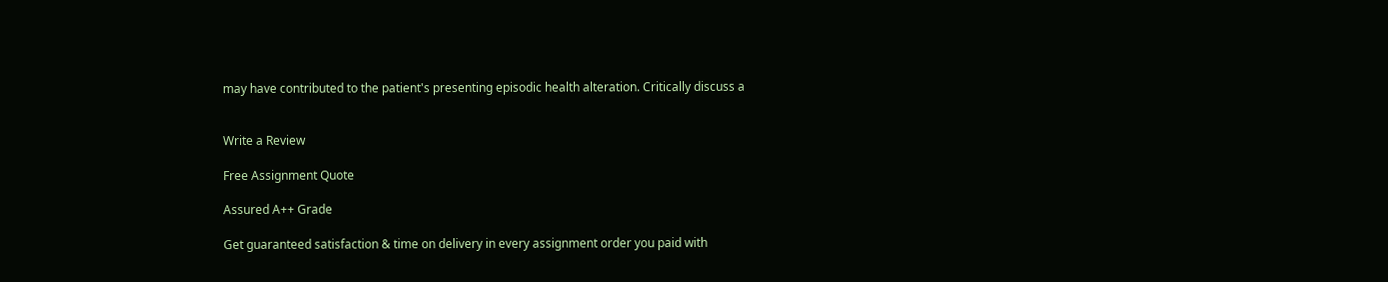may have contributed to the patient's presenting episodic health alteration. Critically discuss a


Write a Review

Free Assignment Quote

Assured A++ Grade

Get guaranteed satisfaction & time on delivery in every assignment order you paid with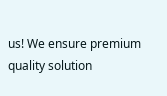us! We ensure premium quality solution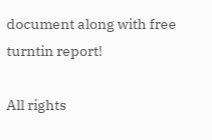document along with free turntin report!

All rights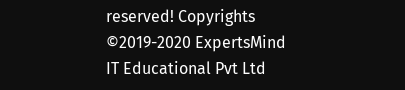reserved! Copyrights ©2019-2020 ExpertsMind IT Educational Pvt Ltd